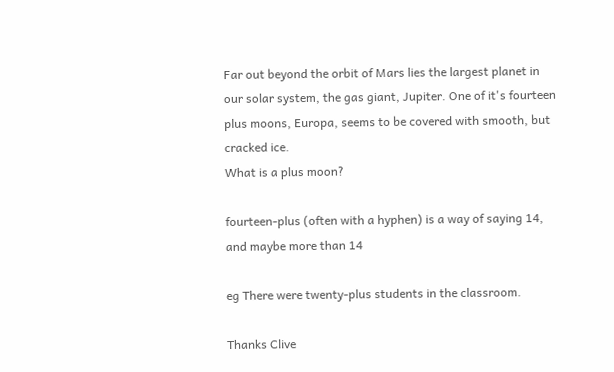Far out beyond the orbit of Mars lies the largest planet in our solar system, the gas giant, Jupiter. One of it's fourteen plus moons, Europa, seems to be covered with smooth, but cracked ice.
What is a plus moon?

fourteen-plus (often with a hyphen) is a way of saying 14, and maybe more than 14

eg There were twenty-plus students in the classroom.

Thanks Clive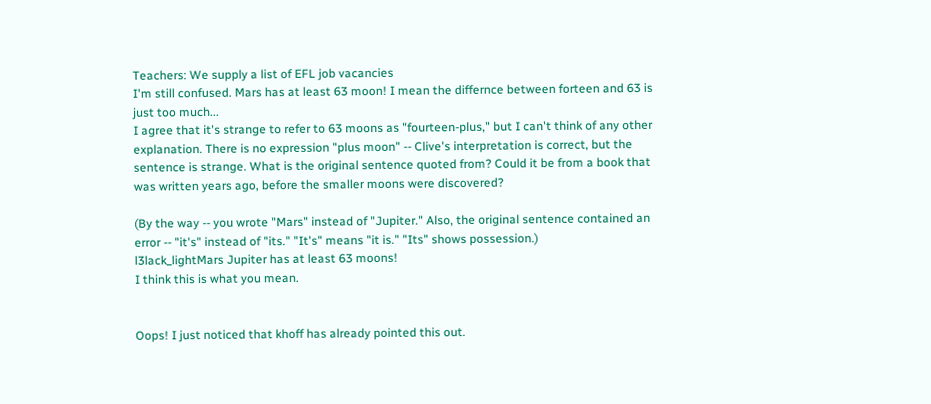Teachers: We supply a list of EFL job vacancies
I'm still confused. Mars has at least 63 moon! I mean the differnce between forteen and 63 is just too much...
I agree that it's strange to refer to 63 moons as "fourteen-plus," but I can't think of any other explanation. There is no expression "plus moon" -- Clive's interpretation is correct, but the sentence is strange. What is the original sentence quoted from? Could it be from a book that was written years ago, before the smaller moons were discovered?

(By the way -- you wrote "Mars" instead of "Jupiter." Also, the original sentence contained an error -- "it's" instead of "its." "It's" means "it is." "Its" shows possession.)
l3lack_lightMars Jupiter has at least 63 moons!
I think this is what you mean.


Oops! I just noticed that khoff has already pointed this out.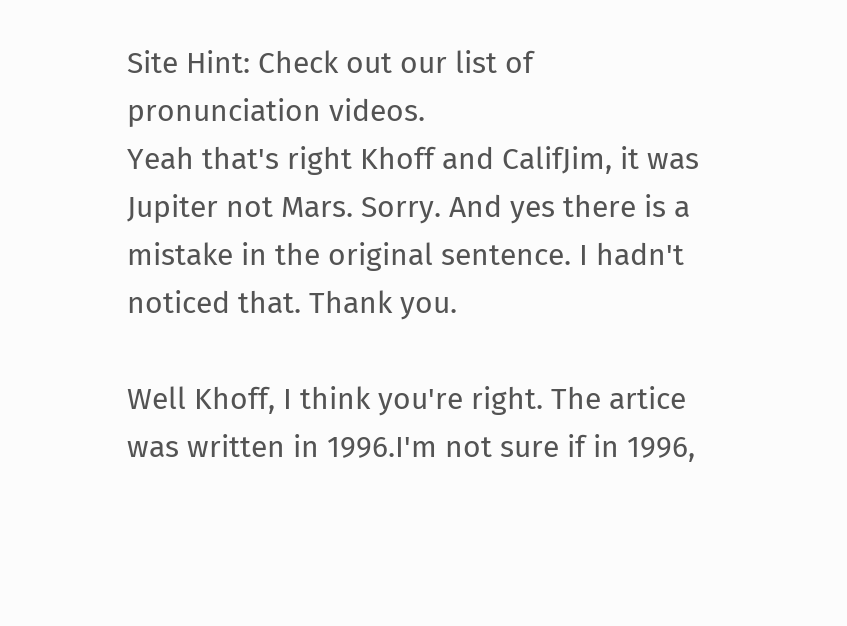Site Hint: Check out our list of pronunciation videos.
Yeah that's right Khoff and CalifJim, it was Jupiter not Mars. Sorry. And yes there is a mistake in the original sentence. I hadn't noticed that. Thank you.

Well Khoff, I think you're right. The artice was written in 1996.I'm not sure if in 1996,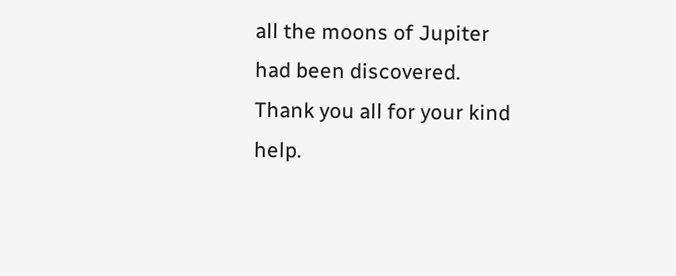all the moons of Jupiter had been discovered.
Thank you all for your kind help.